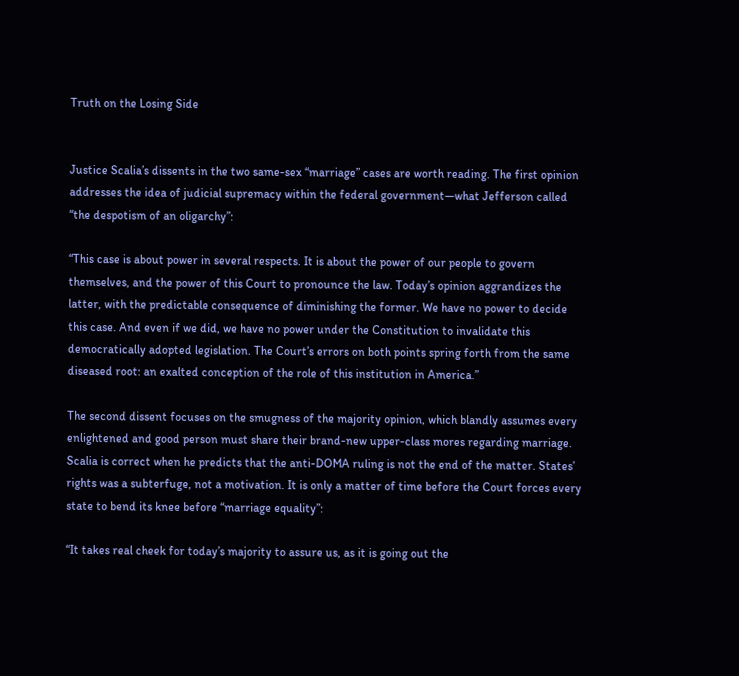Truth on the Losing Side


Justice Scalia’s dissents in the two same-sex “marriage” cases are worth reading. The first opinion addresses the idea of judicial supremacy within the federal government—what Jefferson called “the despotism of an oligarchy”:

“This case is about power in several respects. It is about the power of our people to govern themselves, and the power of this Court to pronounce the law. Today’s opinion aggrandizes the latter, with the predictable consequence of diminishing the former. We have no power to decide this case. And even if we did, we have no power under the Constitution to invalidate this democratically adopted legislation. The Court’s errors on both points spring forth from the same diseased root: an exalted conception of the role of this institution in America.”

The second dissent focuses on the smugness of the majority opinion, which blandly assumes every enlightened and good person must share their brand-new upper-class mores regarding marriage. Scalia is correct when he predicts that the anti-DOMA ruling is not the end of the matter. States’ rights was a subterfuge, not a motivation. It is only a matter of time before the Court forces every state to bend its knee before “marriage equality”:

“It takes real cheek for today’s majority to assure us, as it is going out the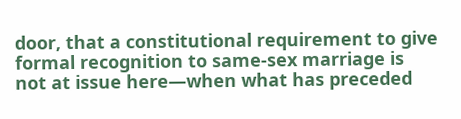door, that a constitutional requirement to give formal recognition to same-sex marriage is not at issue here—when what has preceded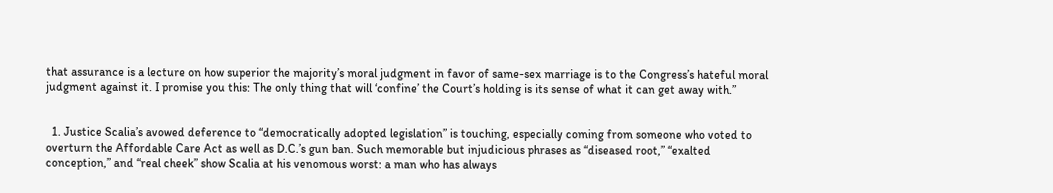that assurance is a lecture on how superior the majority’s moral judgment in favor of same-sex marriage is to the Congress’s hateful moral judgment against it. I promise you this: The only thing that will ‘confine’ the Court’s holding is its sense of what it can get away with.”


  1. Justice Scalia’s avowed deference to “democratically adopted legislation” is touching, especially coming from someone who voted to overturn the Affordable Care Act as well as D.C.’s gun ban. Such memorable but injudicious phrases as “diseased root,” “exalted conception,” and “real cheek” show Scalia at his venomous worst: a man who has always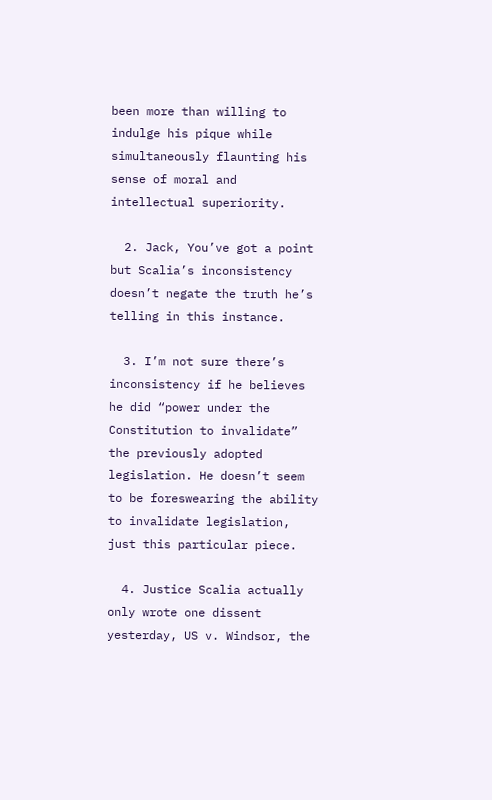been more than willing to indulge his pique while simultaneously flaunting his sense of moral and intellectual superiority.

  2. Jack, You’ve got a point but Scalia’s inconsistency doesn’t negate the truth he’s telling in this instance.

  3. I’m not sure there’s inconsistency if he believes he did “power under the Constitution to invalidate” the previously adopted legislation. He doesn’t seem to be foreswearing the ability to invalidate legislation, just this particular piece.

  4. Justice Scalia actually only wrote one dissent yesterday, US v. Windsor, the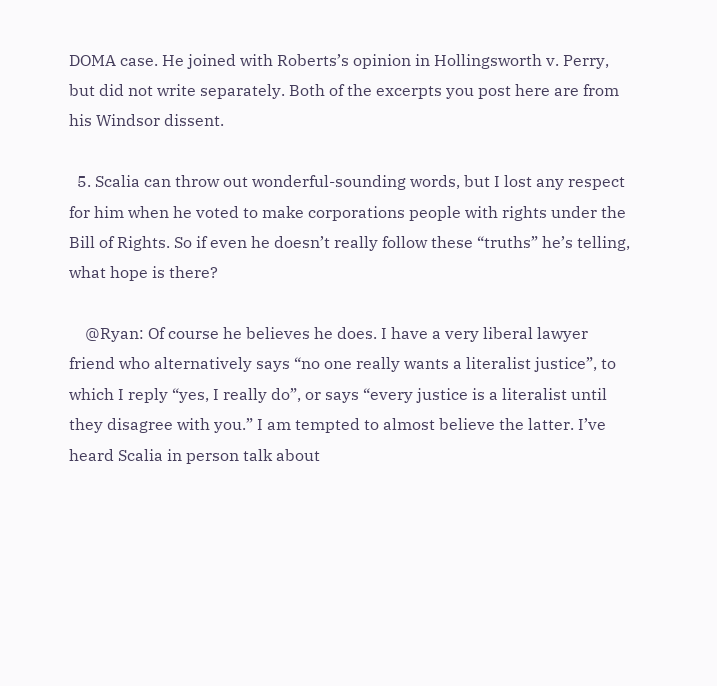DOMA case. He joined with Roberts’s opinion in Hollingsworth v. Perry, but did not write separately. Both of the excerpts you post here are from his Windsor dissent.

  5. Scalia can throw out wonderful-sounding words, but I lost any respect for him when he voted to make corporations people with rights under the Bill of Rights. So if even he doesn’t really follow these “truths” he’s telling, what hope is there?

    @Ryan: Of course he believes he does. I have a very liberal lawyer friend who alternatively says “no one really wants a literalist justice”, to which I reply “yes, I really do”, or says “every justice is a literalist until they disagree with you.” I am tempted to almost believe the latter. I’ve heard Scalia in person talk about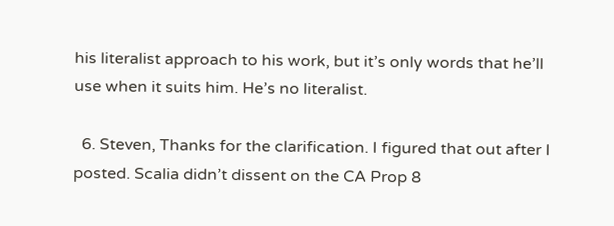his literalist approach to his work, but it’s only words that he’ll use when it suits him. He’s no literalist.

  6. Steven, Thanks for the clarification. I figured that out after I posted. Scalia didn’t dissent on the CA Prop 8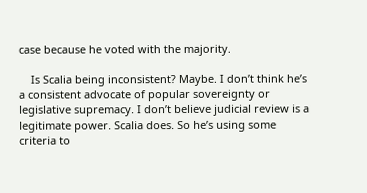case because he voted with the majority.

    Is Scalia being inconsistent? Maybe. I don’t think he’s a consistent advocate of popular sovereignty or legislative supremacy. I don’t believe judicial review is a legitimate power. Scalia does. So he’s using some criteria to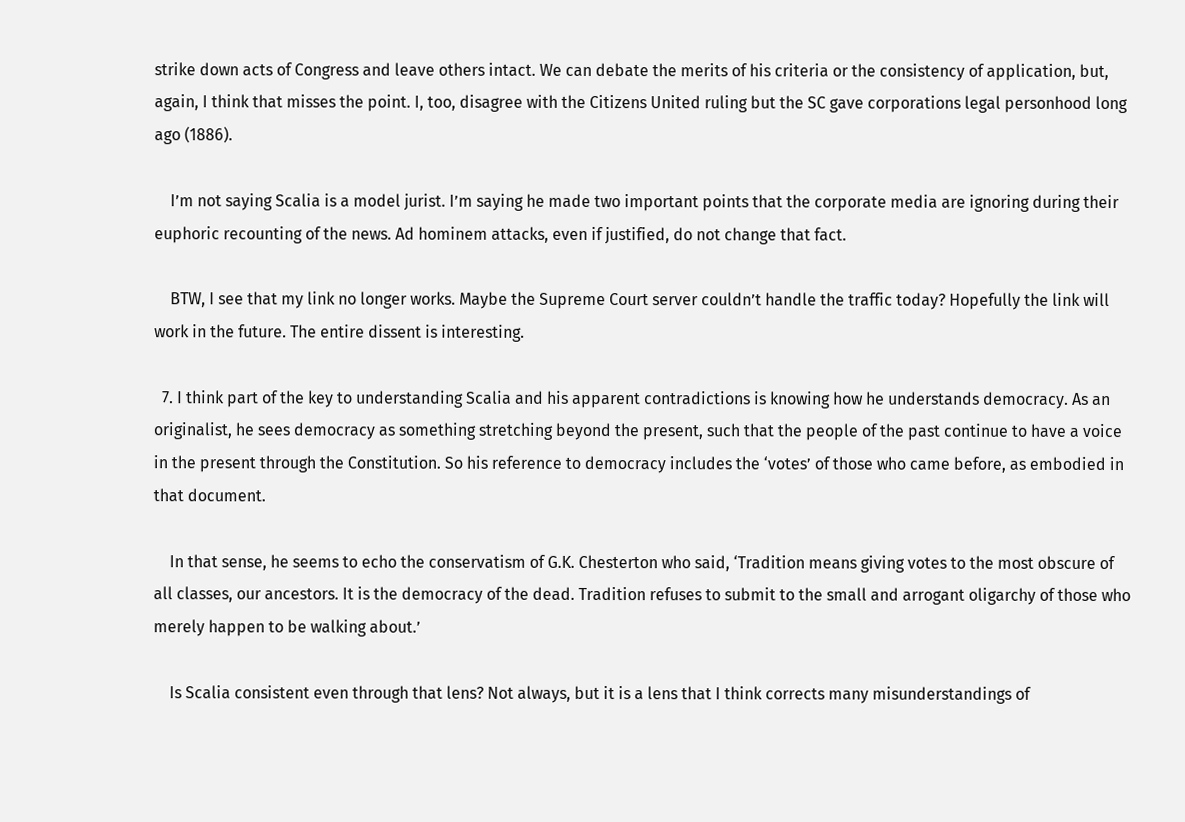strike down acts of Congress and leave others intact. We can debate the merits of his criteria or the consistency of application, but, again, I think that misses the point. I, too, disagree with the Citizens United ruling but the SC gave corporations legal personhood long ago (1886).

    I’m not saying Scalia is a model jurist. I’m saying he made two important points that the corporate media are ignoring during their euphoric recounting of the news. Ad hominem attacks, even if justified, do not change that fact.

    BTW, I see that my link no longer works. Maybe the Supreme Court server couldn’t handle the traffic today? Hopefully the link will work in the future. The entire dissent is interesting.

  7. I think part of the key to understanding Scalia and his apparent contradictions is knowing how he understands democracy. As an originalist, he sees democracy as something stretching beyond the present, such that the people of the past continue to have a voice in the present through the Constitution. So his reference to democracy includes the ‘votes’ of those who came before, as embodied in that document.

    In that sense, he seems to echo the conservatism of G.K. Chesterton who said, ‘Tradition means giving votes to the most obscure of all classes, our ancestors. It is the democracy of the dead. Tradition refuses to submit to the small and arrogant oligarchy of those who merely happen to be walking about.’

    Is Scalia consistent even through that lens? Not always, but it is a lens that I think corrects many misunderstandings of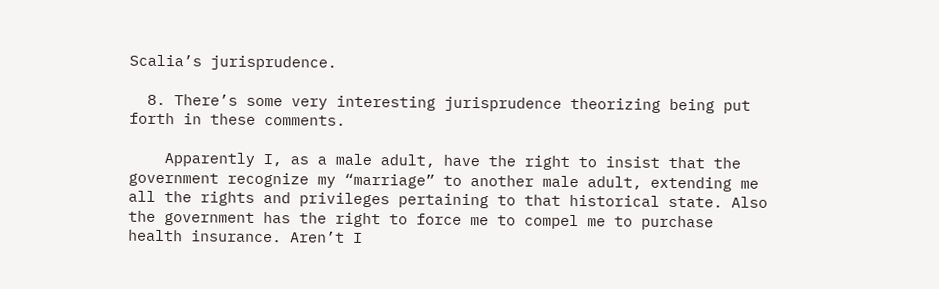Scalia’s jurisprudence.

  8. There’s some very interesting jurisprudence theorizing being put forth in these comments.

    Apparently I, as a male adult, have the right to insist that the government recognize my “marriage” to another male adult, extending me all the rights and privileges pertaining to that historical state. Also the government has the right to force me to compel me to purchase health insurance. Aren’t I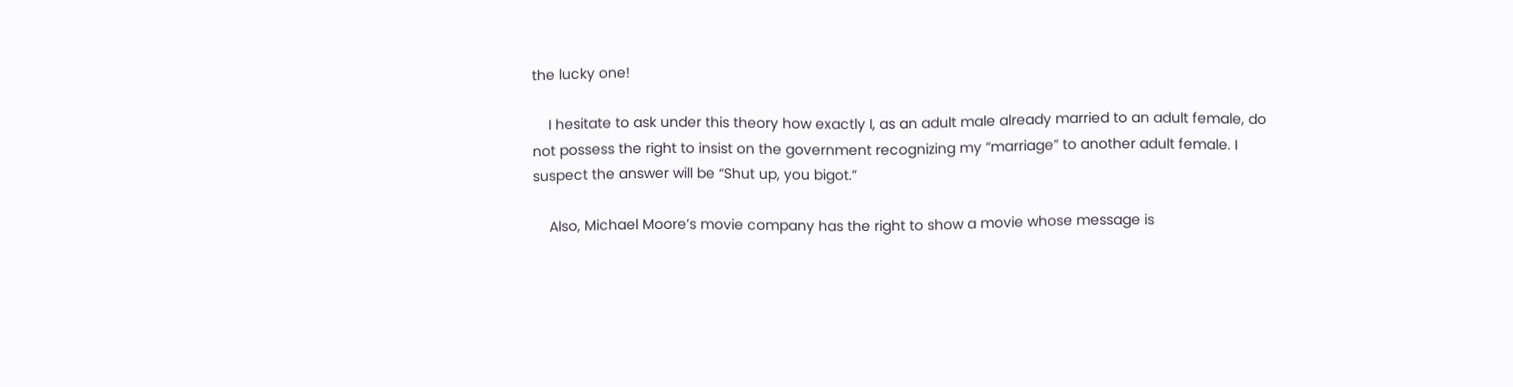the lucky one!

    I hesitate to ask under this theory how exactly I, as an adult male already married to an adult female, do not possess the right to insist on the government recognizing my “marriage” to another adult female. I suspect the answer will be “Shut up, you bigot.”

    Also, Michael Moore’s movie company has the right to show a movie whose message is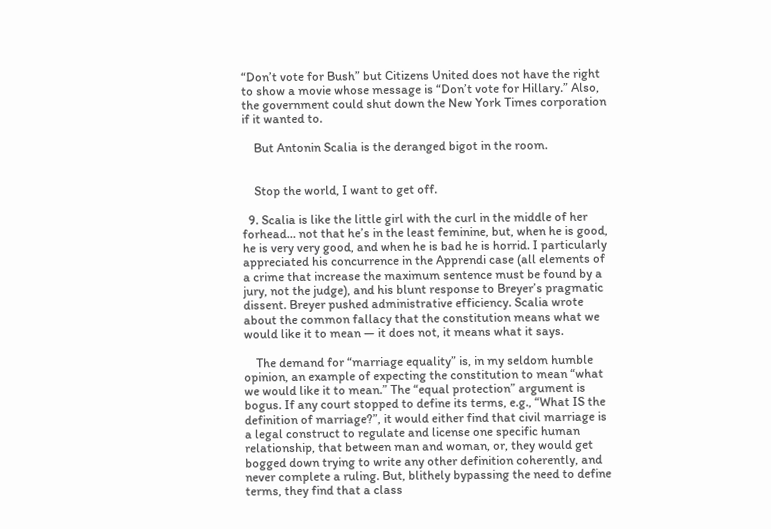“Don’t vote for Bush” but Citizens United does not have the right to show a movie whose message is “Don’t vote for Hillary.” Also, the government could shut down the New York Times corporation if it wanted to.

    But Antonin Scalia is the deranged bigot in the room.


    Stop the world, I want to get off.

  9. Scalia is like the little girl with the curl in the middle of her forhead… not that he’s in the least feminine, but, when he is good, he is very very good, and when he is bad he is horrid. I particularly appreciated his concurrence in the Apprendi case (all elements of a crime that increase the maximum sentence must be found by a jury, not the judge), and his blunt response to Breyer’s pragmatic dissent. Breyer pushed administrative efficiency. Scalia wrote about the common fallacy that the constitution means what we would like it to mean — it does not, it means what it says.

    The demand for “marriage equality” is, in my seldom humble opinion, an example of expecting the constitution to mean “what we would like it to mean.” The “equal protection” argument is bogus. If any court stopped to define its terms, e.g., “What IS the definition of marriage?”, it would either find that civil marriage is a legal construct to regulate and license one specific human relationship, that between man and woman, or, they would get bogged down trying to write any other definition coherently, and never complete a ruling. But, blithely bypassing the need to define terms, they find that a class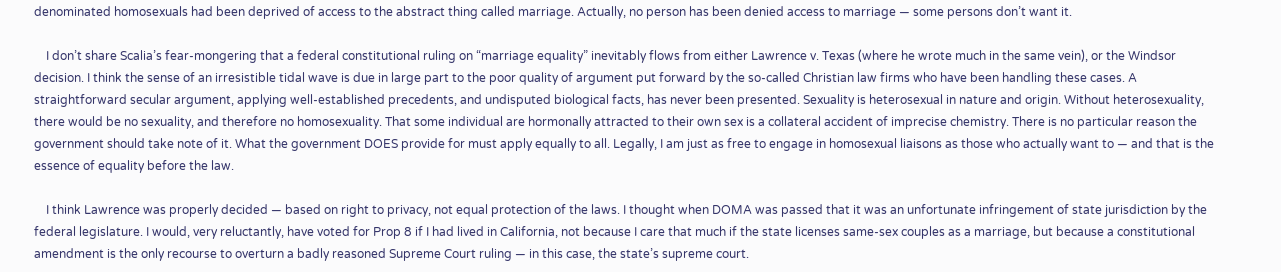denominated homosexuals had been deprived of access to the abstract thing called marriage. Actually, no person has been denied access to marriage — some persons don’t want it.

    I don’t share Scalia’s fear-mongering that a federal constitutional ruling on “marriage equality” inevitably flows from either Lawrence v. Texas (where he wrote much in the same vein), or the Windsor decision. I think the sense of an irresistible tidal wave is due in large part to the poor quality of argument put forward by the so-called Christian law firms who have been handling these cases. A straightforward secular argument, applying well-established precedents, and undisputed biological facts, has never been presented. Sexuality is heterosexual in nature and origin. Without heterosexuality, there would be no sexuality, and therefore no homosexuality. That some individual are hormonally attracted to their own sex is a collateral accident of imprecise chemistry. There is no particular reason the government should take note of it. What the government DOES provide for must apply equally to all. Legally, I am just as free to engage in homosexual liaisons as those who actually want to — and that is the essence of equality before the law.

    I think Lawrence was properly decided — based on right to privacy, not equal protection of the laws. I thought when DOMA was passed that it was an unfortunate infringement of state jurisdiction by the federal legislature. I would, very reluctantly, have voted for Prop 8 if I had lived in California, not because I care that much if the state licenses same-sex couples as a marriage, but because a constitutional amendment is the only recourse to overturn a badly reasoned Supreme Court ruling — in this case, the state’s supreme court.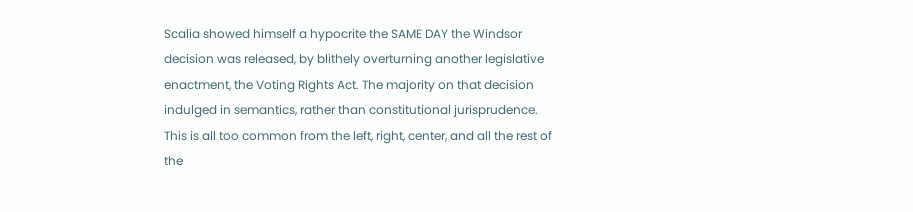Scalia showed himself a hypocrite the SAME DAY the Windsor decision was released, by blithely overturning another legislative enactment, the Voting Rights Act. The majority on that decision indulged in semantics, rather than constitutional jurisprudence. This is all too common from the left, right, center, and all the rest of the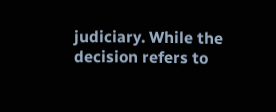judiciary. While the decision refers to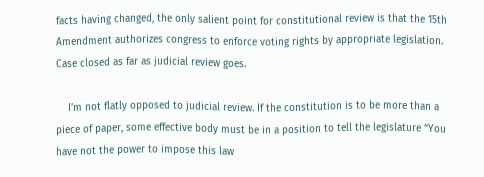facts having changed, the only salient point for constitutional review is that the 15th Amendment authorizes congress to enforce voting rights by appropriate legislation. Case closed as far as judicial review goes.

    I’m not flatly opposed to judicial review. If the constitution is to be more than a piece of paper, some effective body must be in a position to tell the legislature “You have not the power to impose this law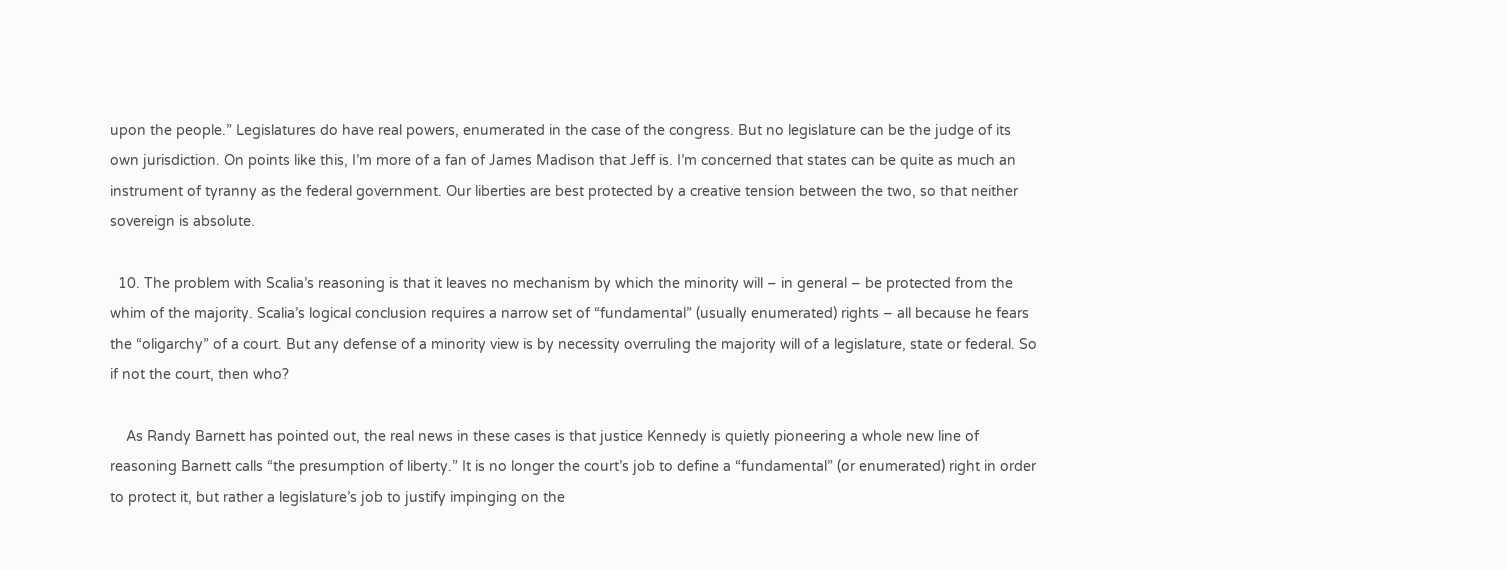upon the people.” Legislatures do have real powers, enumerated in the case of the congress. But no legislature can be the judge of its own jurisdiction. On points like this, I’m more of a fan of James Madison that Jeff is. I’m concerned that states can be quite as much an instrument of tyranny as the federal government. Our liberties are best protected by a creative tension between the two, so that neither sovereign is absolute.

  10. The problem with Scalia’s reasoning is that it leaves no mechanism by which the minority will – in general – be protected from the whim of the majority. Scalia’s logical conclusion requires a narrow set of “fundamental” (usually enumerated) rights – all because he fears the “oligarchy” of a court. But any defense of a minority view is by necessity overruling the majority will of a legislature, state or federal. So if not the court, then who?

    As Randy Barnett has pointed out, the real news in these cases is that justice Kennedy is quietly pioneering a whole new line of reasoning Barnett calls “the presumption of liberty.” It is no longer the court’s job to define a “fundamental” (or enumerated) right in order to protect it, but rather a legislature’s job to justify impinging on the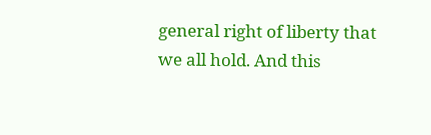general right of liberty that we all hold. And this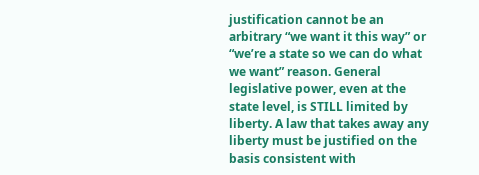justification cannot be an arbitrary “we want it this way” or “we’re a state so we can do what we want” reason. General legislative power, even at the state level, is STILL limited by liberty. A law that takes away any liberty must be justified on the basis consistent with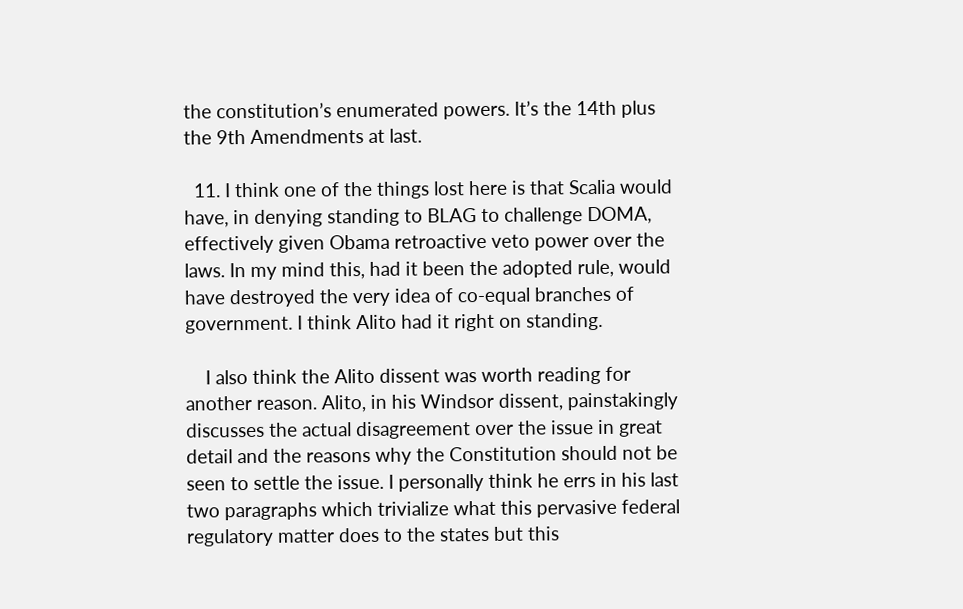the constitution’s enumerated powers. It’s the 14th plus the 9th Amendments at last.

  11. I think one of the things lost here is that Scalia would have, in denying standing to BLAG to challenge DOMA, effectively given Obama retroactive veto power over the laws. In my mind this, had it been the adopted rule, would have destroyed the very idea of co-equal branches of government. I think Alito had it right on standing.

    I also think the Alito dissent was worth reading for another reason. Alito, in his Windsor dissent, painstakingly discusses the actual disagreement over the issue in great detail and the reasons why the Constitution should not be seen to settle the issue. I personally think he errs in his last two paragraphs which trivialize what this pervasive federal regulatory matter does to the states but this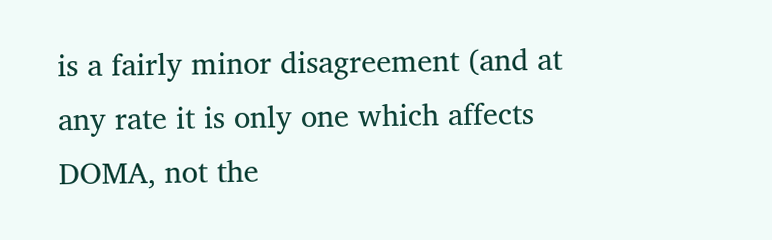is a fairly minor disagreement (and at any rate it is only one which affects DOMA, not the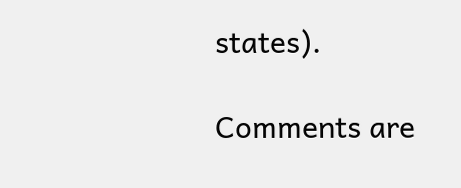states).

Comments are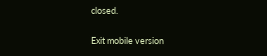closed.

Exit mobile version